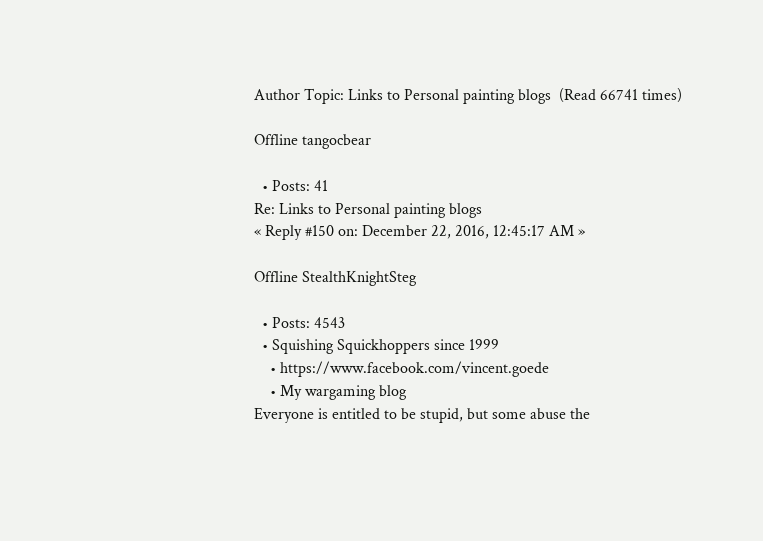Author Topic: Links to Personal painting blogs  (Read 66741 times)

Offline tangocbear

  • Posts: 41
Re: Links to Personal painting blogs
« Reply #150 on: December 22, 2016, 12:45:17 AM »

Offline StealthKnightSteg

  • Posts: 4543
  • Squishing Squickhoppers since 1999
    • https://www.facebook.com/vincent.goede
    • My wargaming blog
Everyone is entitled to be stupid, but some abuse the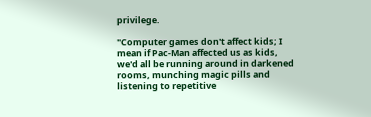privilege.

"Computer games don't affect kids; I mean if Pac-Man affected us as kids, we'd all be running around in darkened rooms, munching magic pills and listening to repetitive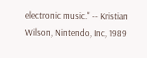electronic music." -- Kristian Wilson, Nintendo, Inc, 1989